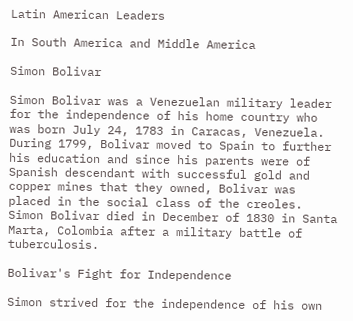Latin American Leaders

In South America and Middle America

Simon Bolivar

Simon Bolivar was a Venezuelan military leader for the independence of his home country who was born July 24, 1783 in Caracas, Venezuela. During 1799, Bolivar moved to Spain to further his education and since his parents were of Spanish descendant with successful gold and copper mines that they owned, Bolivar was placed in the social class of the creoles. Simon Bolivar died in December of 1830 in Santa Marta, Colombia after a military battle of tuberculosis.

Bolivar's Fight for Independence

Simon strived for the independence of his own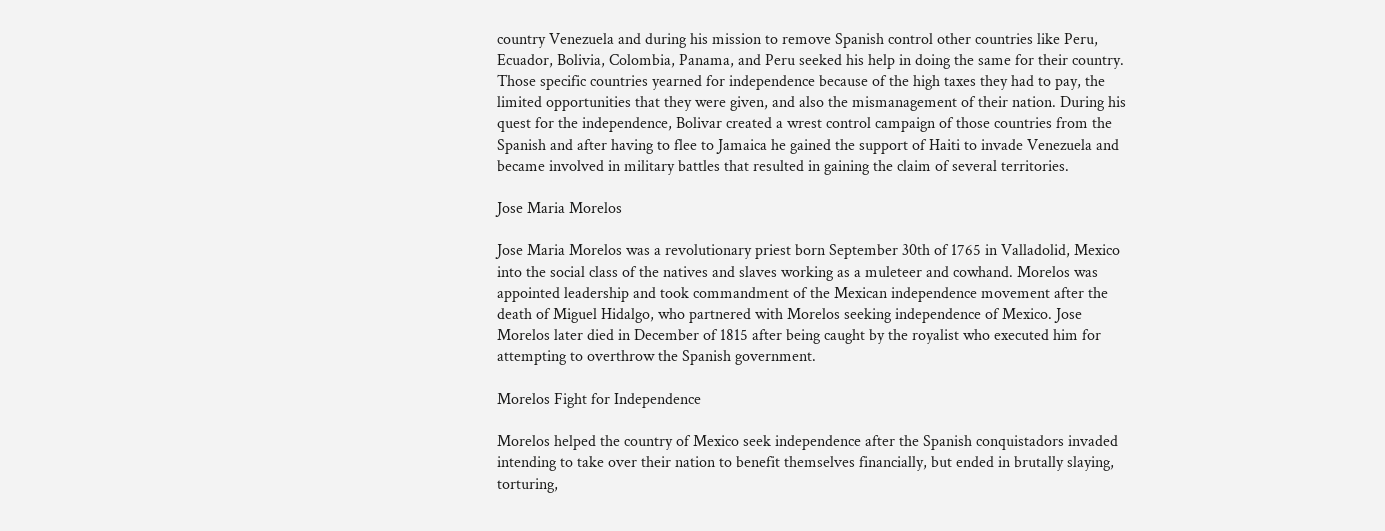country Venezuela and during his mission to remove Spanish control other countries like Peru, Ecuador, Bolivia, Colombia, Panama, and Peru seeked his help in doing the same for their country. Those specific countries yearned for independence because of the high taxes they had to pay, the limited opportunities that they were given, and also the mismanagement of their nation. During his quest for the independence, Bolivar created a wrest control campaign of those countries from the Spanish and after having to flee to Jamaica he gained the support of Haiti to invade Venezuela and became involved in military battles that resulted in gaining the claim of several territories.

Jose Maria Morelos

Jose Maria Morelos was a revolutionary priest born September 30th of 1765 in Valladolid, Mexico into the social class of the natives and slaves working as a muleteer and cowhand. Morelos was appointed leadership and took commandment of the Mexican independence movement after the death of Miguel Hidalgo, who partnered with Morelos seeking independence of Mexico. Jose Morelos later died in December of 1815 after being caught by the royalist who executed him for attempting to overthrow the Spanish government.

Morelos Fight for Independence

Morelos helped the country of Mexico seek independence after the Spanish conquistadors invaded intending to take over their nation to benefit themselves financially, but ended in brutally slaying, torturing,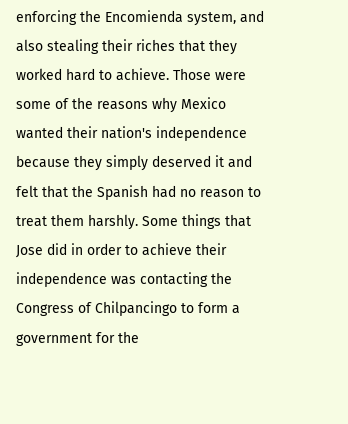enforcing the Encomienda system, and also stealing their riches that they worked hard to achieve. Those were some of the reasons why Mexico wanted their nation's independence because they simply deserved it and felt that the Spanish had no reason to treat them harshly. Some things that Jose did in order to achieve their independence was contacting the Congress of Chilpancingo to form a government for the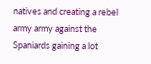natives and creating a rebel army army against the Spaniards gaining a lot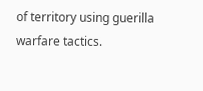of territory using guerilla warfare tactics.